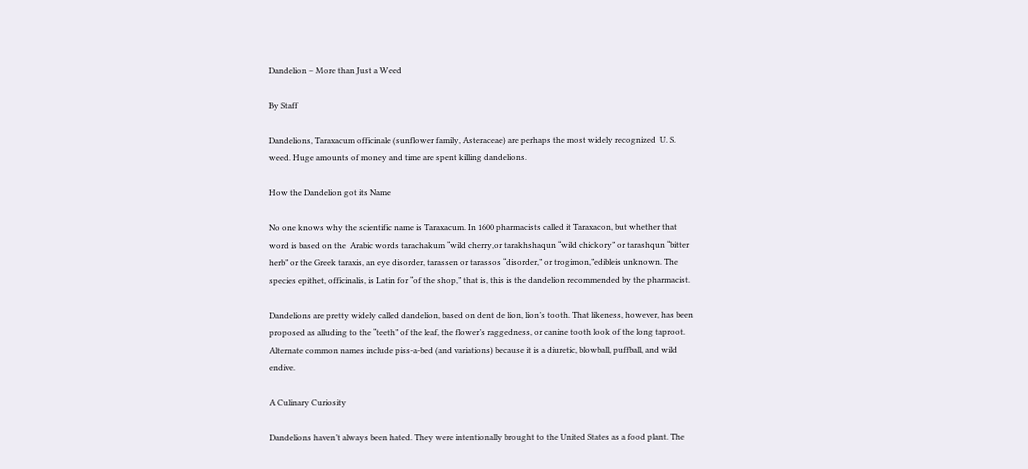Dandelion – More than Just a Weed

By Staff

Dandelions, Taraxacum officinale (sunflower family, Asteraceae) are perhaps the most widely recognized  U. S. weed. Huge amounts of money and time are spent killing dandelions.

How the Dandelion got its Name

No one knows why the scientific name is Taraxacum. In 1600 pharmacists called it Taraxacon, but whether that word is based on the  Arabic words tarachakum “wild cherry,or tarakhshaqun “wild chickory” or tarashqun “bitter herb” or the Greek taraxis, an eye disorder, tarassen or tarassos “disorder,” or trogimon,”edibleis unknown. The species epithet, officinalis, is Latin for “of the shop,” that is, this is the dandelion recommended by the pharmacist.

Dandelions are pretty widely called dandelion, based on dent de lion, lion’s tooth. That likeness, however, has been proposed as alluding to the “teeth” of the leaf, the flower’s raggedness, or canine tooth look of the long taproot. Alternate common names include piss-a-bed (and variations) because it is a diuretic, blowball, puffball, and wild endive.

A Culinary Curiosity

Dandelions haven’t always been hated. They were intentionally brought to the United States as a food plant. The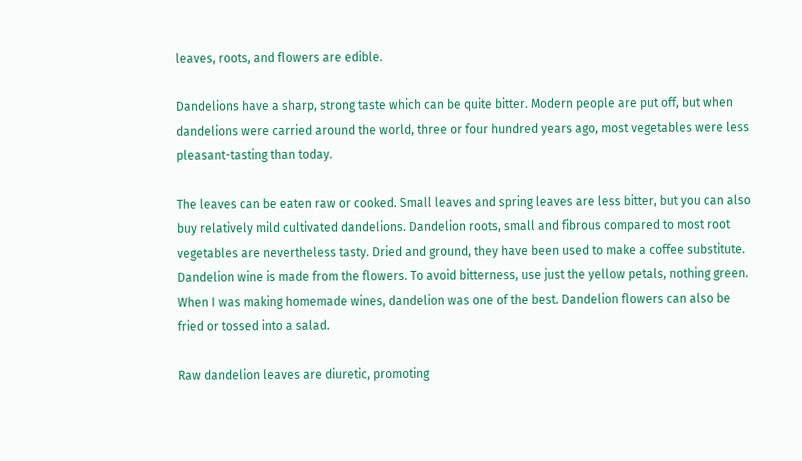leaves, roots, and flowers are edible.

Dandelions have a sharp, strong taste which can be quite bitter. Modern people are put off, but when dandelions were carried around the world, three or four hundred years ago, most vegetables were less pleasant-tasting than today.

The leaves can be eaten raw or cooked. Small leaves and spring leaves are less bitter, but you can also buy relatively mild cultivated dandelions. Dandelion roots, small and fibrous compared to most root vegetables are nevertheless tasty. Dried and ground, they have been used to make a coffee substitute. Dandelion wine is made from the flowers. To avoid bitterness, use just the yellow petals, nothing green. When I was making homemade wines, dandelion was one of the best. Dandelion flowers can also be fried or tossed into a salad.

Raw dandelion leaves are diuretic, promoting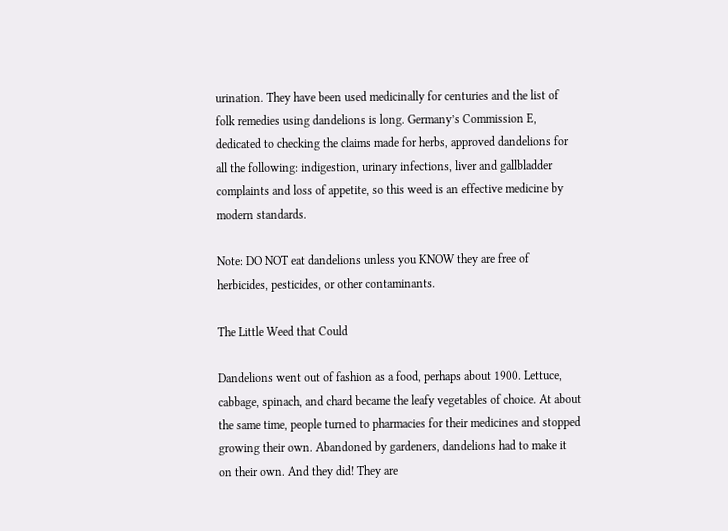urination. They have been used medicinally for centuries and the list of folk remedies using dandelions is long. Germany’s Commission E, dedicated to checking the claims made for herbs, approved dandelions for all the following: indigestion, urinary infections, liver and gallbladder complaints and loss of appetite, so this weed is an effective medicine by modern standards.

Note: DO NOT eat dandelions unless you KNOW they are free of herbicides, pesticides, or other contaminants.

The Little Weed that Could

Dandelions went out of fashion as a food, perhaps about 1900. Lettuce, cabbage, spinach, and chard became the leafy vegetables of choice. At about the same time, people turned to pharmacies for their medicines and stopped growing their own. Abandoned by gardeners, dandelions had to make it on their own. And they did! They are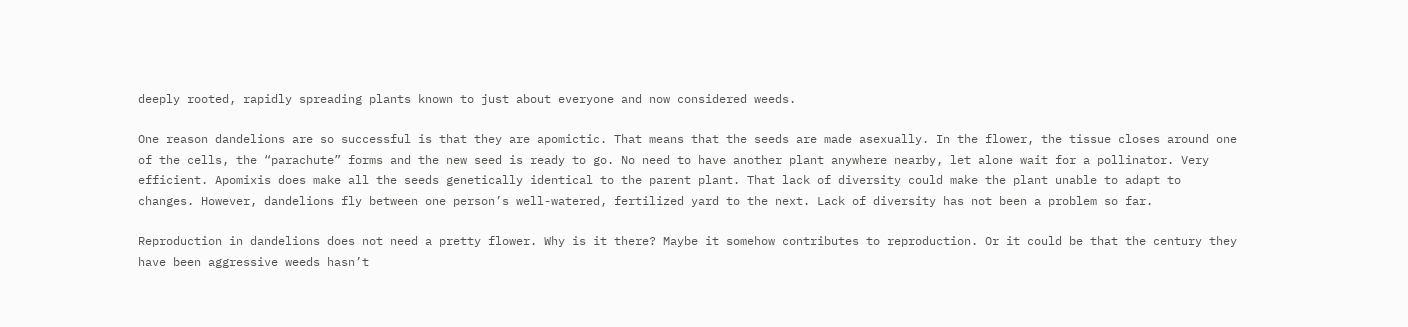deeply rooted, rapidly spreading plants known to just about everyone and now considered weeds.

One reason dandelions are so successful is that they are apomictic. That means that the seeds are made asexually. In the flower, the tissue closes around one of the cells, the “parachute” forms and the new seed is ready to go. No need to have another plant anywhere nearby, let alone wait for a pollinator. Very efficient. Apomixis does make all the seeds genetically identical to the parent plant. That lack of diversity could make the plant unable to adapt to changes. However, dandelions fly between one person’s well-watered, fertilized yard to the next. Lack of diversity has not been a problem so far.

Reproduction in dandelions does not need a pretty flower. Why is it there? Maybe it somehow contributes to reproduction. Or it could be that the century they have been aggressive weeds hasn’t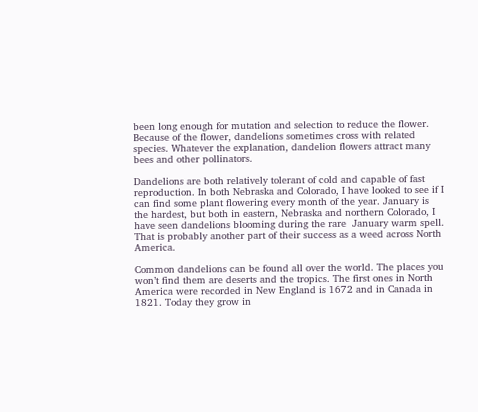been long enough for mutation and selection to reduce the flower. Because of the flower, dandelions sometimes cross with related species. Whatever the explanation, dandelion flowers attract many bees and other pollinators.

Dandelions are both relatively tolerant of cold and capable of fast reproduction. In both Nebraska and Colorado, I have looked to see if I can find some plant flowering every month of the year. January is the hardest, but both in eastern, Nebraska and northern Colorado, I have seen dandelions blooming during the rare  January warm spell. That is probably another part of their success as a weed across North America.

Common dandelions can be found all over the world. The places you won’t find them are deserts and the tropics. The first ones in North America were recorded in New England is 1672 and in Canada in 1821. Today they grow in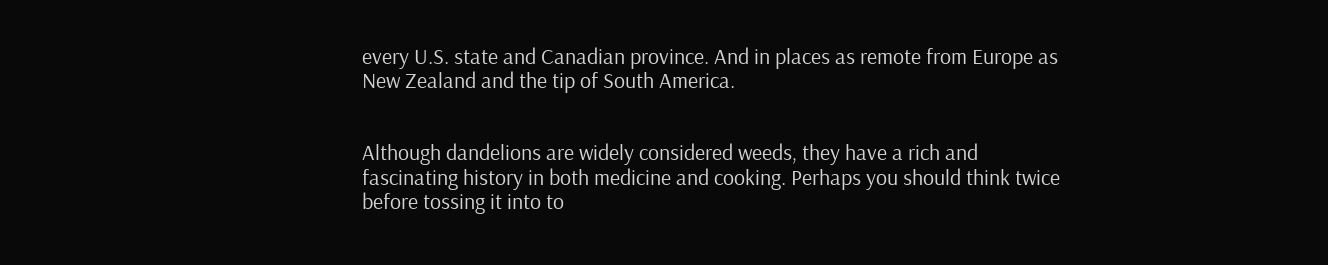every U.S. state and Canadian province. And in places as remote from Europe as New Zealand and the tip of South America.


Although dandelions are widely considered weeds, they have a rich and fascinating history in both medicine and cooking. Perhaps you should think twice before tossing it into to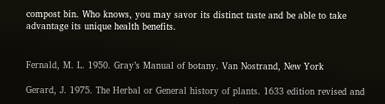compost bin. Who knows, you may savor its distinct taste and be able to take advantage its unique health benefits.


Fernald, M. L. 1950. Gray’s Manual of botany. Van Nostrand, New York

Gerard, J. 1975. The Herbal or General history of plants. 1633 edition revised and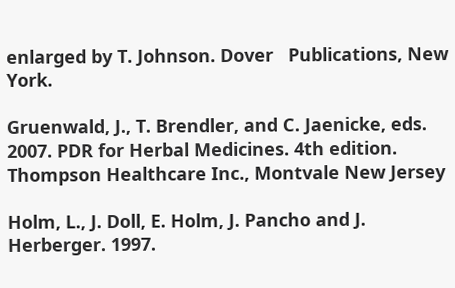enlarged by T. Johnson. Dover   Publications, New York.

Gruenwald, J., T. Brendler, and C. Jaenicke, eds. 2007. PDR for Herbal Medicines. 4th edition. Thompson Healthcare Inc., Montvale New Jersey

Holm, L., J. Doll, E. Holm, J. Pancho and J. Herberger. 1997.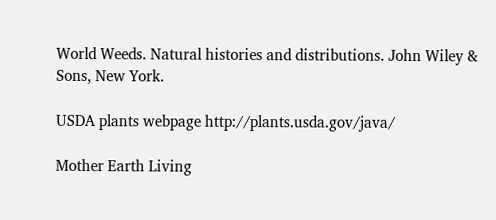World Weeds. Natural histories and distributions. John Wiley & Sons, New York.

USDA plants webpage http://plants.usda.gov/java/

Mother Earth Living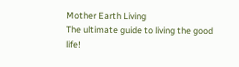Mother Earth Living
The ultimate guide to living the good life!